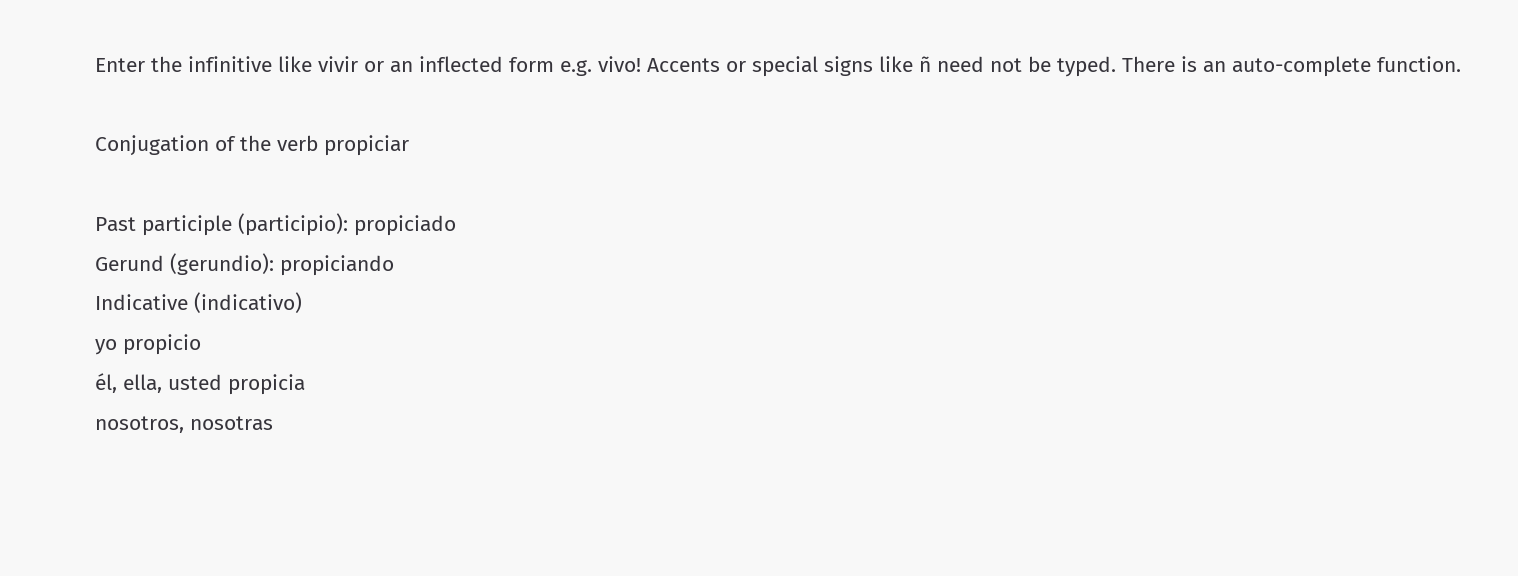Enter the infinitive like vivir or an inflected form e.g. vivo! Accents or special signs like ñ need not be typed. There is an auto-complete function.

Conjugation of the verb propiciar

Past participle (participio): propiciado
Gerund (gerundio): propiciando
Indicative (indicativo)
yo propicio
él, ella, usted propicia
nosotros, nosotras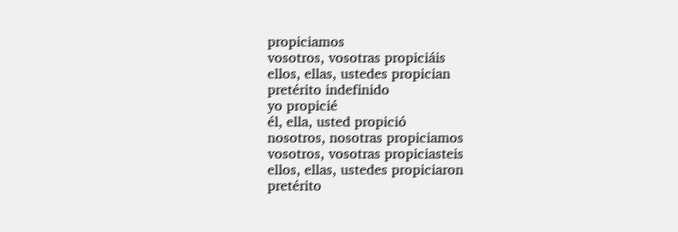propiciamos
vosotros, vosotras propiciáis
ellos, ellas, ustedes propician
pretérito indefinido
yo propicié
él, ella, usted propició
nosotros, nosotras propiciamos
vosotros, vosotras propiciasteis
ellos, ellas, ustedes propiciaron
pretérito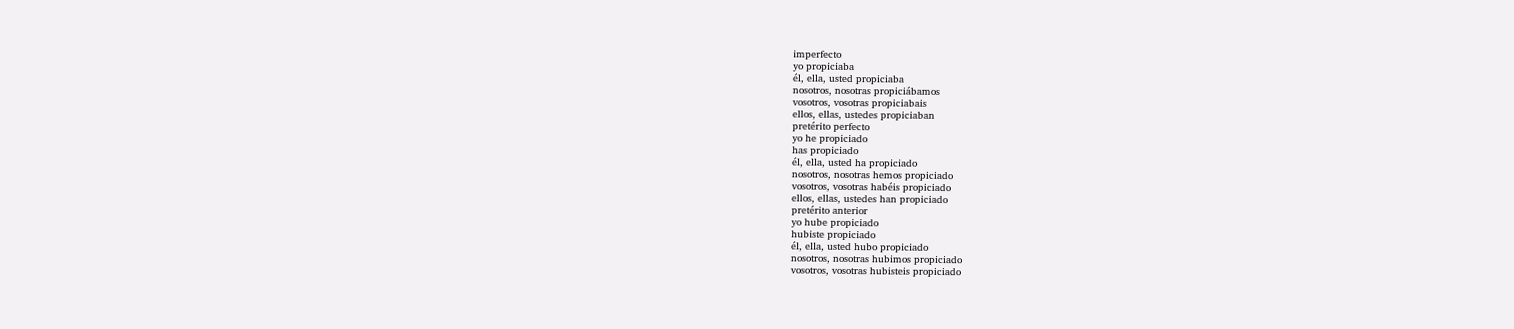imperfecto
yo propiciaba
él, ella, usted propiciaba
nosotros, nosotras propiciábamos
vosotros, vosotras propiciabais
ellos, ellas, ustedes propiciaban
pretérito perfecto
yo he propiciado
has propiciado
él, ella, usted ha propiciado
nosotros, nosotras hemos propiciado
vosotros, vosotras habéis propiciado
ellos, ellas, ustedes han propiciado
pretérito anterior
yo hube propiciado
hubiste propiciado
él, ella, usted hubo propiciado
nosotros, nosotras hubimos propiciado
vosotros, vosotras hubisteis propiciado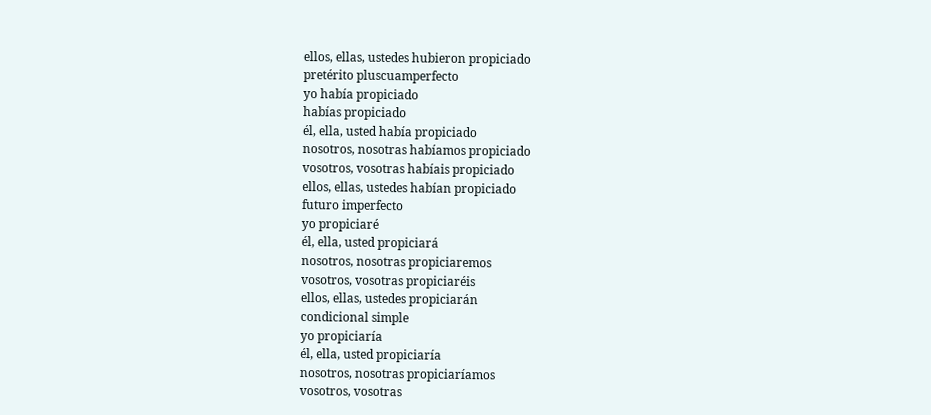ellos, ellas, ustedes hubieron propiciado
pretérito pluscuamperfecto
yo había propiciado
habías propiciado
él, ella, usted había propiciado
nosotros, nosotras habíamos propiciado
vosotros, vosotras habíais propiciado
ellos, ellas, ustedes habían propiciado
futuro imperfecto
yo propiciaré
él, ella, usted propiciará
nosotros, nosotras propiciaremos
vosotros, vosotras propiciaréis
ellos, ellas, ustedes propiciarán
condicional simple
yo propiciaría
él, ella, usted propiciaría
nosotros, nosotras propiciaríamos
vosotros, vosotras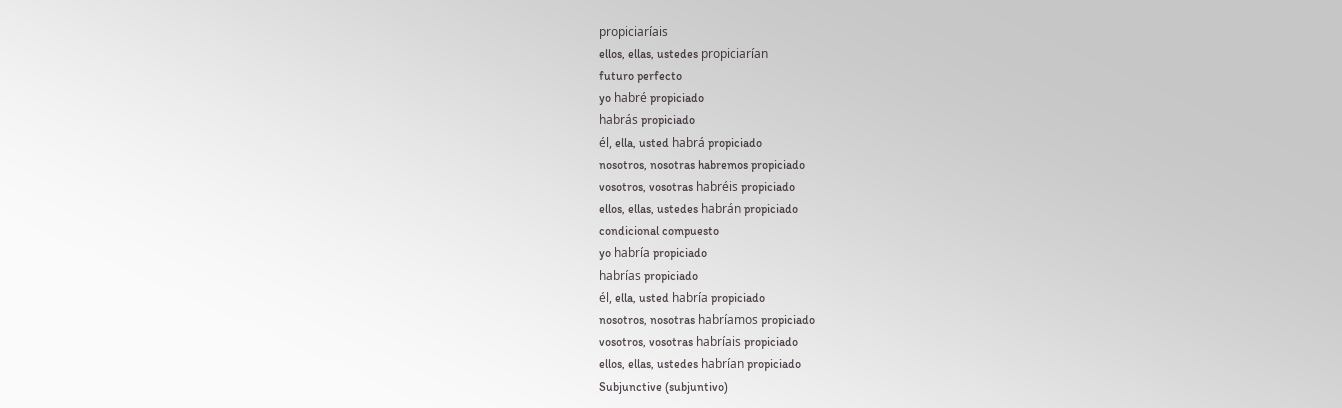propiciaríais
ellos, ellas, ustedes propiciarían
futuro perfecto
yo habré propiciado
habrás propiciado
él, ella, usted habrá propiciado
nosotros, nosotras habremos propiciado
vosotros, vosotras habréis propiciado
ellos, ellas, ustedes habrán propiciado
condicional compuesto
yo habría propiciado
habrías propiciado
él, ella, usted habría propiciado
nosotros, nosotras habríamos propiciado
vosotros, vosotras habríais propiciado
ellos, ellas, ustedes habrían propiciado
Subjunctive (subjuntivo)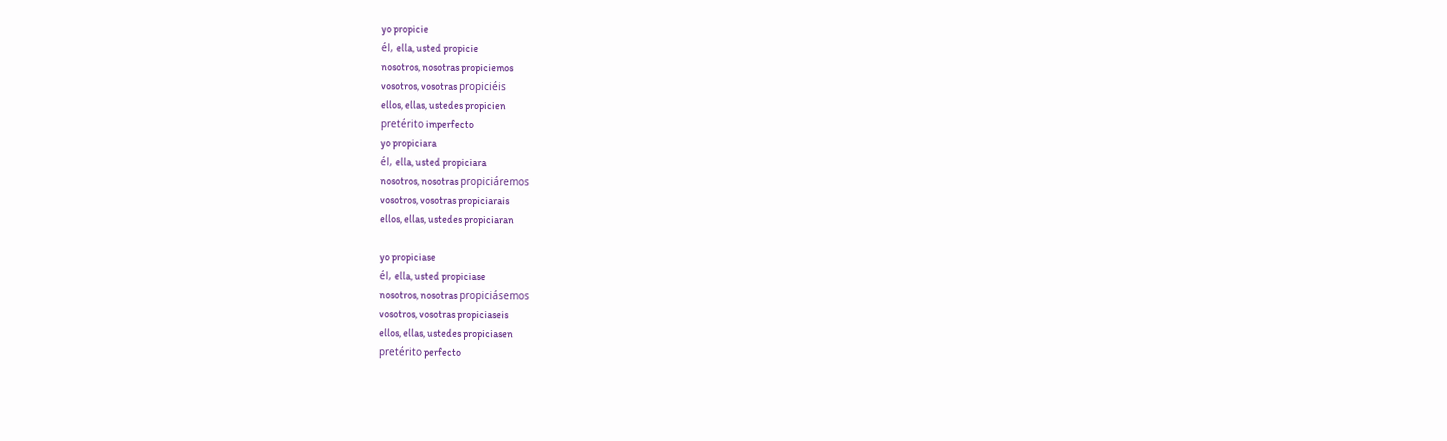yo propicie
él, ella, usted propicie
nosotros, nosotras propiciemos
vosotros, vosotras propiciéis
ellos, ellas, ustedes propicien
pretérito imperfecto
yo propiciara
él, ella, usted propiciara
nosotros, nosotras propiciáremos
vosotros, vosotras propiciarais
ellos, ellas, ustedes propiciaran

yo propiciase
él, ella, usted propiciase
nosotros, nosotras propiciásemos
vosotros, vosotras propiciaseis
ellos, ellas, ustedes propiciasen
pretérito perfecto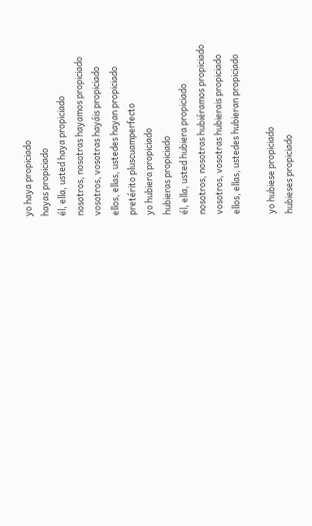yo haya propiciado
hayas propiciado
él, ella, usted haya propiciado
nosotros, nosotras hayamos propiciado
vosotros, vosotras hayáis propiciado
ellos, ellas, ustedes hayan propiciado
pretérito pluscuamperfecto
yo hubiera propiciado
hubieras propiciado
él, ella, usted hubiera propiciado
nosotros, nosotras hubiéramos propiciado
vosotros, vosotras hubierais propiciado
ellos, ellas, ustedes hubieran propiciado

yo hubiese propiciado
hubieses propiciado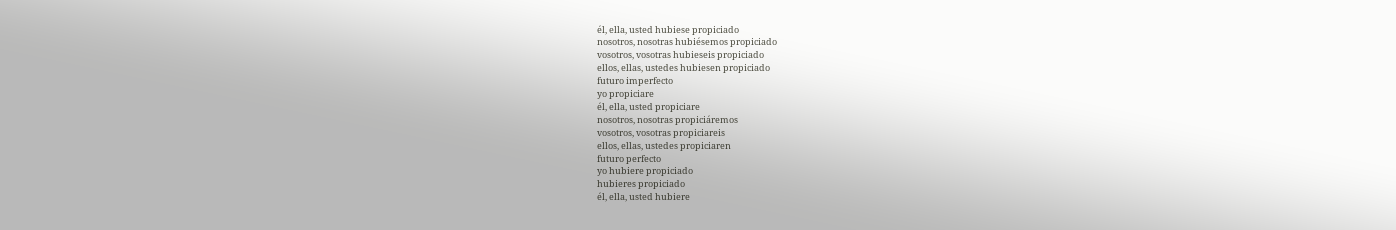él, ella, usted hubiese propiciado
nosotros, nosotras hubiésemos propiciado
vosotros, vosotras hubieseis propiciado
ellos, ellas, ustedes hubiesen propiciado
futuro imperfecto
yo propiciare
él, ella, usted propiciare
nosotros, nosotras propiciáremos
vosotros, vosotras propiciareis
ellos, ellas, ustedes propiciaren
futuro perfecto
yo hubiere propiciado
hubieres propiciado
él, ella, usted hubiere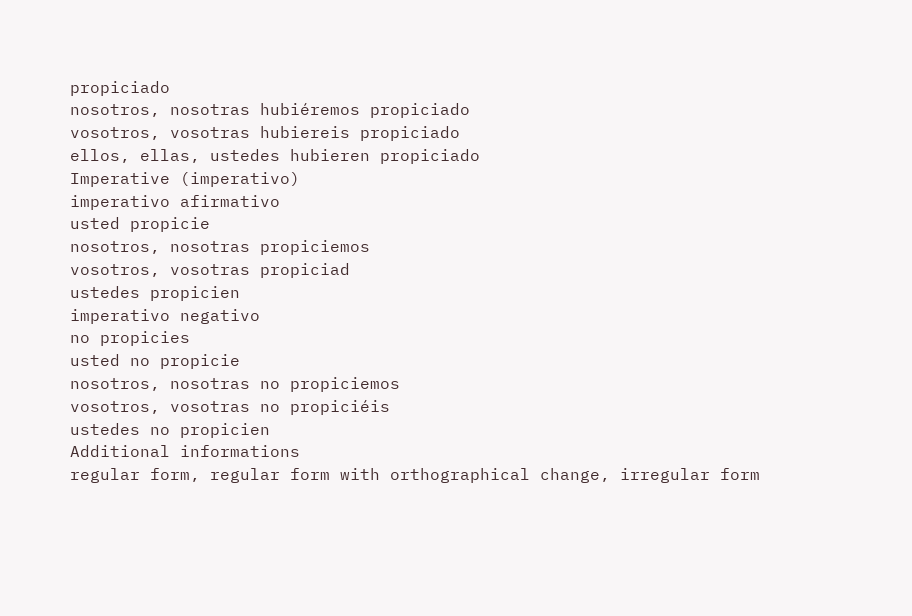propiciado
nosotros, nosotras hubiéremos propiciado
vosotros, vosotras hubiereis propiciado
ellos, ellas, ustedes hubieren propiciado
Imperative (imperativo)
imperativo afirmativo
usted propicie
nosotros, nosotras propiciemos
vosotros, vosotras propiciad
ustedes propicien
imperativo negativo
no propicies
usted no propicie
nosotros, nosotras no propiciemos
vosotros, vosotras no propiciéis
ustedes no propicien
Additional informations
regular form, regular form with orthographical change, irregular form